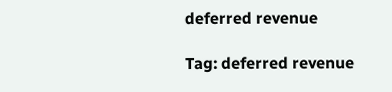deferred revenue

Tag: deferred revenue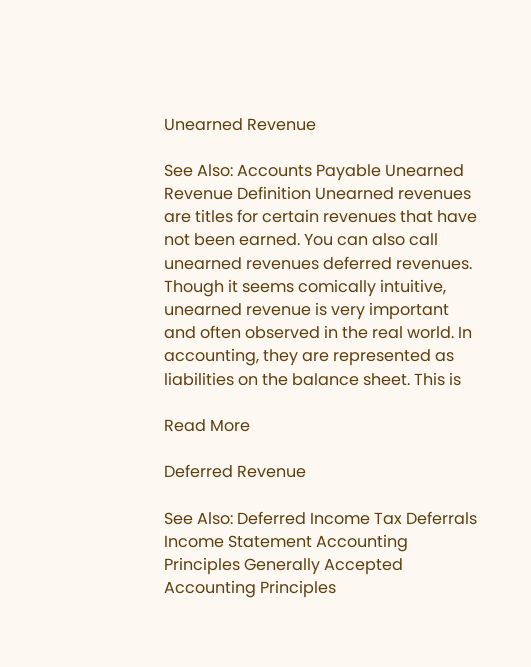Unearned Revenue

See Also: Accounts Payable Unearned Revenue Definition Unearned revenues are titles for certain revenues that have not been earned. You can also call unearned revenues deferred revenues. Though it seems comically intuitive, unearned revenue is very important and often observed in the real world. In accounting, they are represented as liabilities on the balance sheet. This is

Read More

Deferred Revenue

See Also: Deferred Income Tax Deferrals Income Statement Accounting Principles Generally Accepted Accounting Principles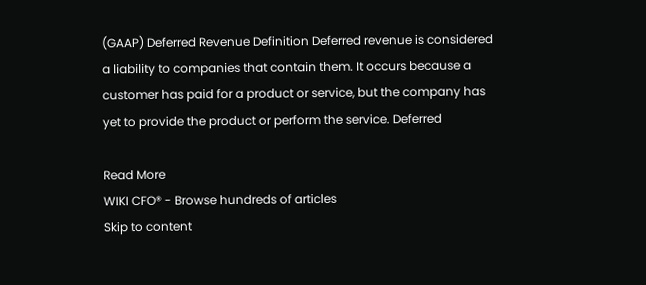(GAAP) Deferred Revenue Definition Deferred revenue is considered a liability to companies that contain them. It occurs because a customer has paid for a product or service, but the company has yet to provide the product or perform the service. Deferred

Read More
WIKI CFO® - Browse hundreds of articles
Skip to content